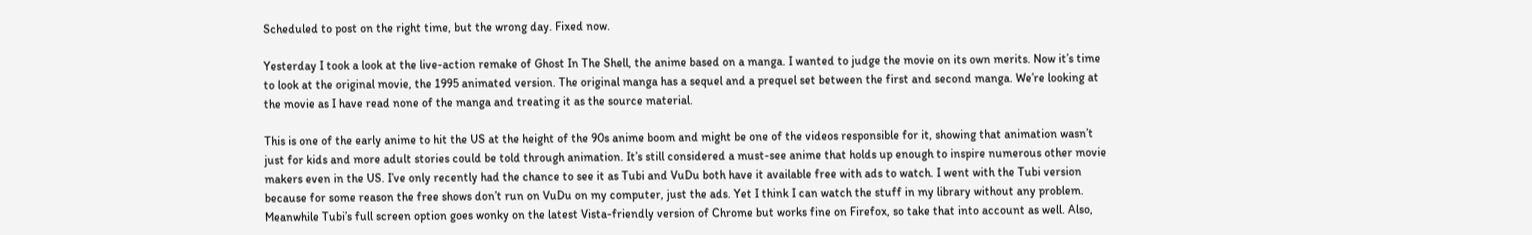Scheduled to post on the right time, but the wrong day. Fixed now.

Yesterday I took a look at the live-action remake of Ghost In The Shell, the anime based on a manga. I wanted to judge the movie on its own merits. Now it’s time to look at the original movie, the 1995 animated version. The original manga has a sequel and a prequel set between the first and second manga. We’re looking at the movie as I have read none of the manga and treating it as the source material.

This is one of the early anime to hit the US at the height of the 90s anime boom and might be one of the videos responsible for it, showing that animation wasn’t just for kids and more adult stories could be told through animation. It’s still considered a must-see anime that holds up enough to inspire numerous other movie makers even in the US. I’ve only recently had the chance to see it as Tubi and VuDu both have it available free with ads to watch. I went with the Tubi version because for some reason the free shows don’t run on VuDu on my computer, just the ads. Yet I think I can watch the stuff in my library without any problem. Meanwhile Tubi’s full screen option goes wonky on the latest Vista-friendly version of Chrome but works fine on Firefox, so take that into account as well. Also,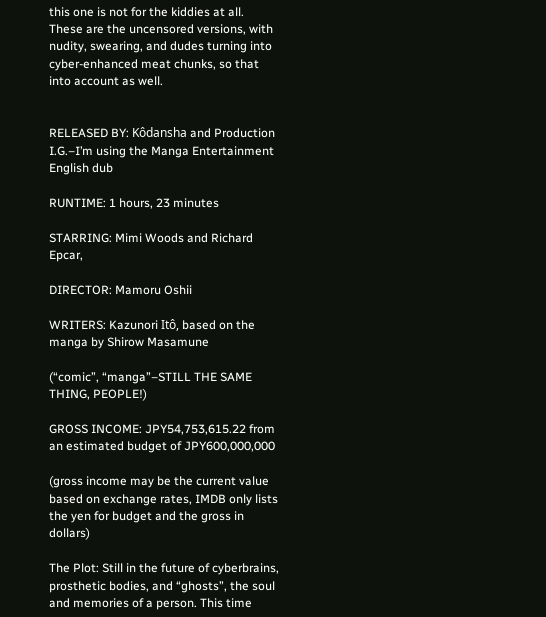this one is not for the kiddies at all. These are the uncensored versions, with nudity, swearing, and dudes turning into cyber-enhanced meat chunks, so that into account as well.


RELEASED BY: Kôdansha and Production I.G.–I’m using the Manga Entertainment English dub

RUNTIME: 1 hours, 23 minutes

STARRING: Mimi Woods and Richard Epcar,

DIRECTOR: Mamoru Oshii

WRITERS: Kazunori Itô, based on the manga by Shirow Masamune

(“comic”, “manga”–STILL THE SAME THING, PEOPLE!)

GROSS INCOME: JPY54,753,615.22 from an estimated budget of JPY600,000,000

(gross income may be the current value based on exchange rates, IMDB only lists the yen for budget and the gross in dollars)

The Plot: Still in the future of cyberbrains, prosthetic bodies, and “ghosts”, the soul and memories of a person. This time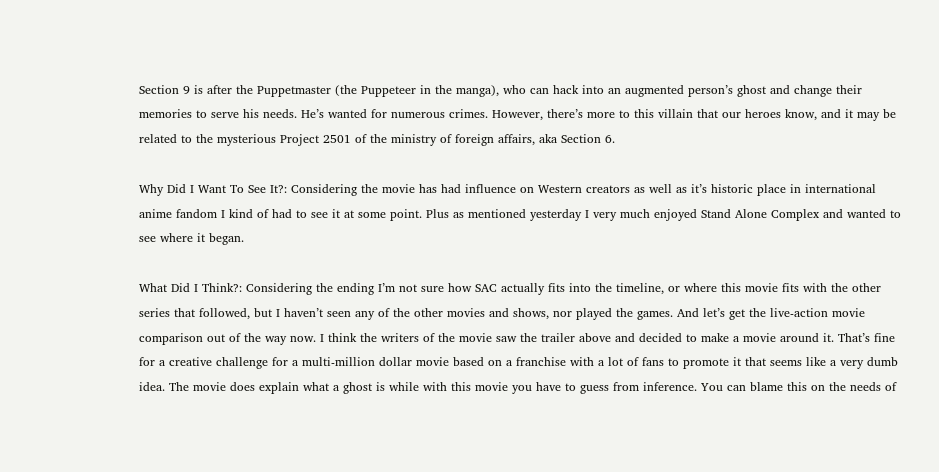Section 9 is after the Puppetmaster (the Puppeteer in the manga), who can hack into an augmented person’s ghost and change their memories to serve his needs. He’s wanted for numerous crimes. However, there’s more to this villain that our heroes know, and it may be related to the mysterious Project 2501 of the ministry of foreign affairs, aka Section 6.

Why Did I Want To See It?: Considering the movie has had influence on Western creators as well as it’s historic place in international anime fandom I kind of had to see it at some point. Plus as mentioned yesterday I very much enjoyed Stand Alone Complex and wanted to see where it began.

What Did I Think?: Considering the ending I’m not sure how SAC actually fits into the timeline, or where this movie fits with the other series that followed, but I haven’t seen any of the other movies and shows, nor played the games. And let’s get the live-action movie comparison out of the way now. I think the writers of the movie saw the trailer above and decided to make a movie around it. That’s fine for a creative challenge for a multi-million dollar movie based on a franchise with a lot of fans to promote it that seems like a very dumb idea. The movie does explain what a ghost is while with this movie you have to guess from inference. You can blame this on the needs of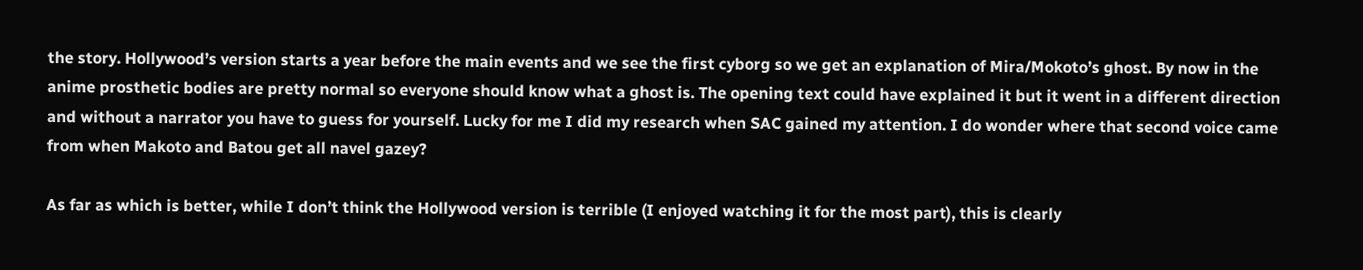the story. Hollywood’s version starts a year before the main events and we see the first cyborg so we get an explanation of Mira/Mokoto’s ghost. By now in the anime prosthetic bodies are pretty normal so everyone should know what a ghost is. The opening text could have explained it but it went in a different direction and without a narrator you have to guess for yourself. Lucky for me I did my research when SAC gained my attention. I do wonder where that second voice came from when Makoto and Batou get all navel gazey?

As far as which is better, while I don’t think the Hollywood version is terrible (I enjoyed watching it for the most part), this is clearly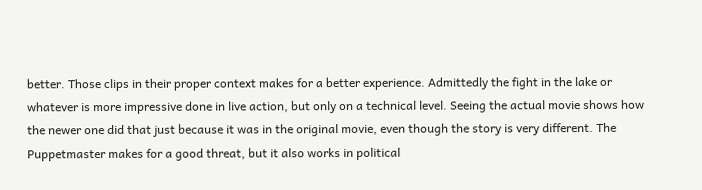better. Those clips in their proper context makes for a better experience. Admittedly the fight in the lake or whatever is more impressive done in live action, but only on a technical level. Seeing the actual movie shows how the newer one did that just because it was in the original movie, even though the story is very different. The Puppetmaster makes for a good threat, but it also works in political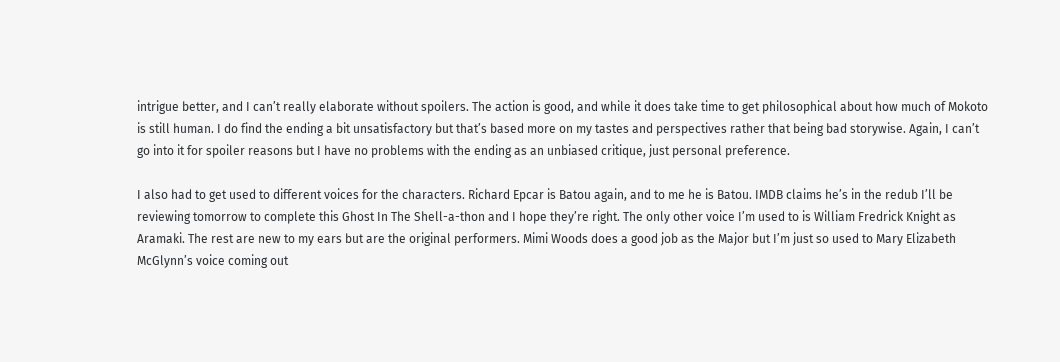intrigue better, and I can’t really elaborate without spoilers. The action is good, and while it does take time to get philosophical about how much of Mokoto is still human. I do find the ending a bit unsatisfactory but that’s based more on my tastes and perspectives rather that being bad storywise. Again, I can’t go into it for spoiler reasons but I have no problems with the ending as an unbiased critique, just personal preference.

I also had to get used to different voices for the characters. Richard Epcar is Batou again, and to me he is Batou. IMDB claims he’s in the redub I’ll be reviewing tomorrow to complete this Ghost In The Shell-a-thon and I hope they’re right. The only other voice I’m used to is William Fredrick Knight as Aramaki. The rest are new to my ears but are the original performers. Mimi Woods does a good job as the Major but I’m just so used to Mary Elizabeth McGlynn’s voice coming out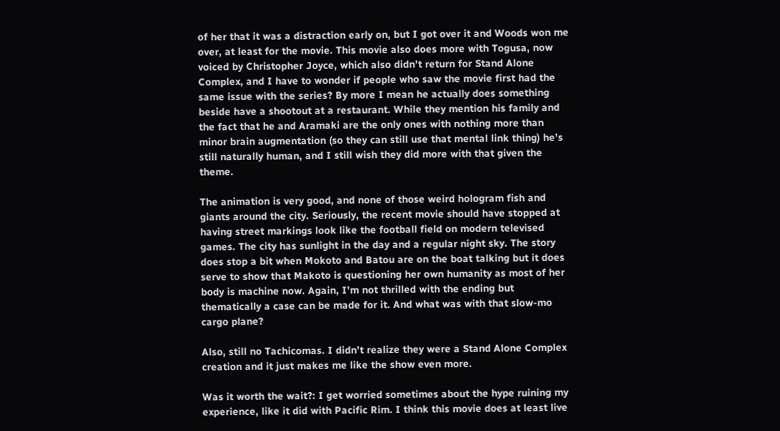of her that it was a distraction early on, but I got over it and Woods won me over, at least for the movie. This movie also does more with Togusa, now voiced by Christopher Joyce, which also didn’t return for Stand Alone Complex, and I have to wonder if people who saw the movie first had the same issue with the series? By more I mean he actually does something beside have a shootout at a restaurant. While they mention his family and the fact that he and Aramaki are the only ones with nothing more than minor brain augmentation (so they can still use that mental link thing) he’s still naturally human, and I still wish they did more with that given the theme.

The animation is very good, and none of those weird hologram fish and giants around the city. Seriously, the recent movie should have stopped at having street markings look like the football field on modern televised games. The city has sunlight in the day and a regular night sky. The story does stop a bit when Mokoto and Batou are on the boat talking but it does serve to show that Makoto is questioning her own humanity as most of her body is machine now. Again, I’m not thrilled with the ending but thematically a case can be made for it. And what was with that slow-mo cargo plane?

Also, still no Tachicomas. I didn’t realize they were a Stand Alone Complex creation and it just makes me like the show even more.

Was it worth the wait?: I get worried sometimes about the hype ruining my experience, like it did with Pacific Rim. I think this movie does at least live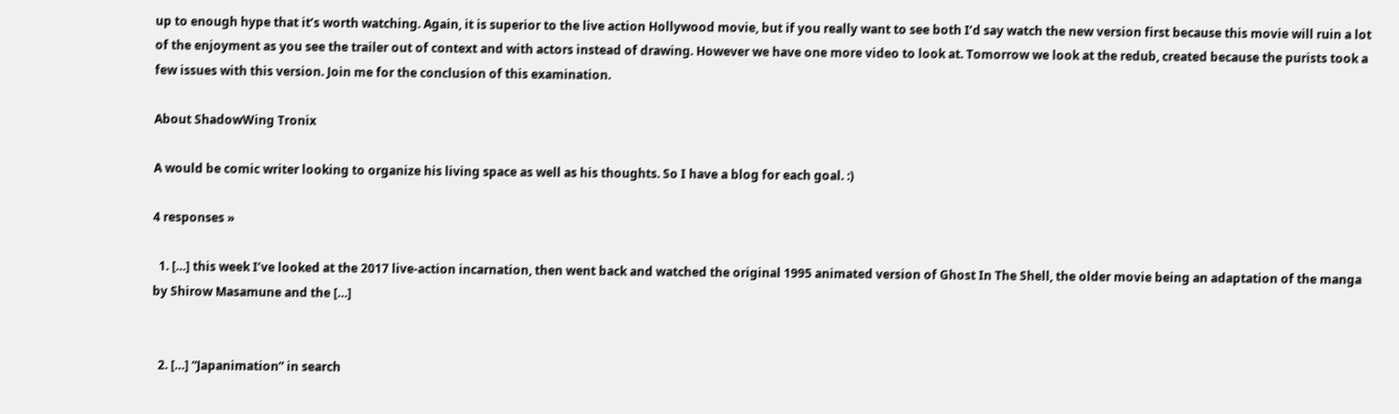up to enough hype that it’s worth watching. Again, it is superior to the live action Hollywood movie, but if you really want to see both I’d say watch the new version first because this movie will ruin a lot of the enjoyment as you see the trailer out of context and with actors instead of drawing. However we have one more video to look at. Tomorrow we look at the redub, created because the purists took a few issues with this version. Join me for the conclusion of this examination.

About ShadowWing Tronix

A would be comic writer looking to organize his living space as well as his thoughts. So I have a blog for each goal. :)

4 responses »

  1. […] this week I’ve looked at the 2017 live-action incarnation, then went back and watched the original 1995 animated version of Ghost In The Shell, the older movie being an adaptation of the manga by Shirow Masamune and the […]


  2. […] “Japanimation” in search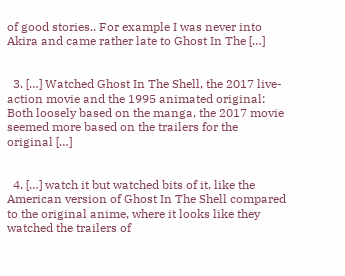of good stories.. For example I was never into Akira and came rather late to Ghost In The […]


  3. […] Watched Ghost In The Shell, the 2017 live-action movie and the 1995 animated original: Both loosely based on the manga, the 2017 movie seemed more based on the trailers for the original […]


  4. […] watch it but watched bits of it, like the American version of Ghost In The Shell compared to the original anime, where it looks like they watched the trailers of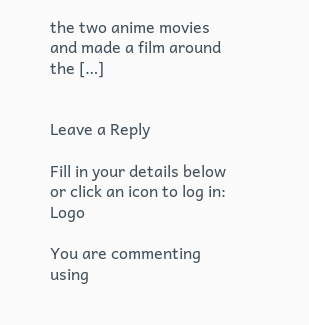the two anime movies and made a film around the […]


Leave a Reply

Fill in your details below or click an icon to log in: Logo

You are commenting using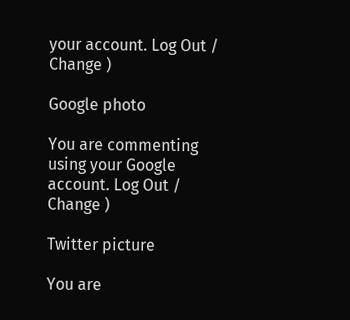your account. Log Out /  Change )

Google photo

You are commenting using your Google account. Log Out /  Change )

Twitter picture

You are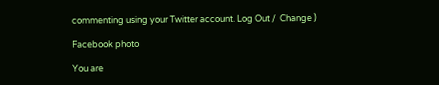commenting using your Twitter account. Log Out /  Change )

Facebook photo

You are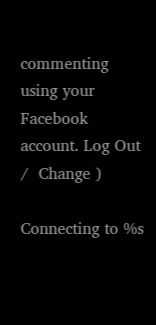commenting using your Facebook account. Log Out /  Change )

Connecting to %s